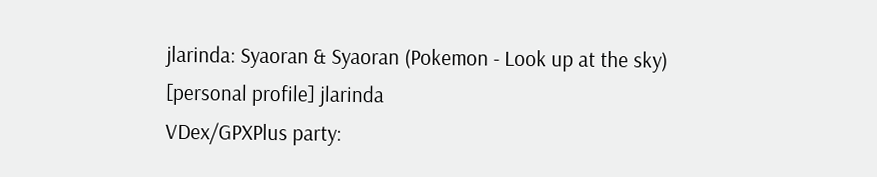jlarinda: Syaoran & Syaoran (Pokemon - Look up at the sky)
[personal profile] jlarinda
VDex/GPXPlus party: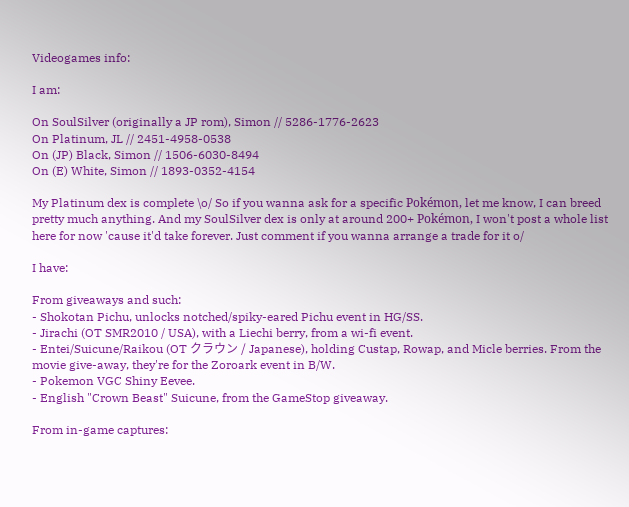Videogames info:

I am:

On SoulSilver (originally a JP rom), Simon // 5286-1776-2623
On Platinum, JL // 2451-4958-0538
On (JP) Black, Simon // 1506-6030-8494
On (E) White, Simon // 1893-0352-4154

My Platinum dex is complete \o/ So if you wanna ask for a specific Pokémon, let me know, I can breed pretty much anything. And my SoulSilver dex is only at around 200+ Pokémon, I won't post a whole list here for now 'cause it'd take forever. Just comment if you wanna arrange a trade for it o/

I have:

From giveaways and such:
- Shokotan Pichu, unlocks notched/spiky-eared Pichu event in HG/SS.
- Jirachi (OT SMR2010 / USA), with a Liechi berry, from a wi-fi event.
- Entei/Suicune/Raikou (OT クラウン / Japanese), holding Custap, Rowap, and Micle berries. From the movie give-away, they're for the Zoroark event in B/W.
- Pokemon VGC Shiny Eevee.
- English "Crown Beast" Suicune, from the GameStop giveaway.

From in-game captures: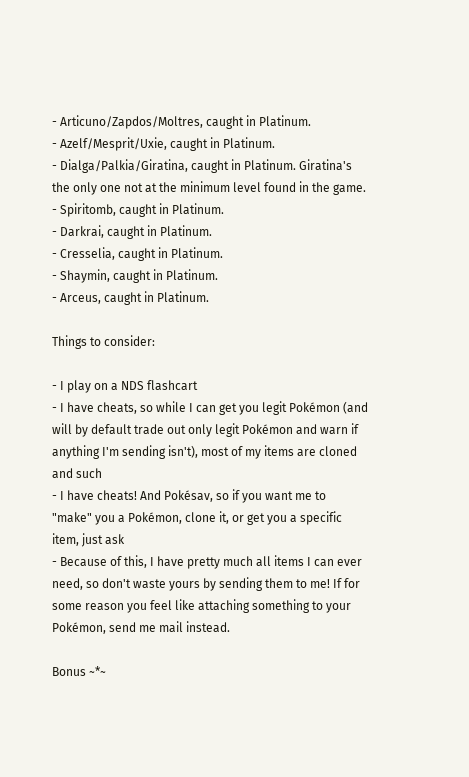- Articuno/Zapdos/Moltres, caught in Platinum.
- Azelf/Mesprit/Uxie, caught in Platinum.
- Dialga/Palkia/Giratina, caught in Platinum. Giratina's the only one not at the minimum level found in the game.
- Spiritomb, caught in Platinum.
- Darkrai, caught in Platinum.
- Cresselia, caught in Platinum.
- Shaymin, caught in Platinum.
- Arceus, caught in Platinum.

Things to consider:

- I play on a NDS flashcart
- I have cheats, so while I can get you legit Pokémon (and will by default trade out only legit Pokémon and warn if anything I'm sending isn't), most of my items are cloned and such
- I have cheats! And Pokésav, so if you want me to "make" you a Pokémon, clone it, or get you a specific item, just ask
- Because of this, I have pretty much all items I can ever need, so don't waste yours by sending them to me! If for some reason you feel like attaching something to your Pokémon, send me mail instead.

Bonus ~*~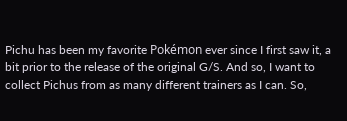Pichu has been my favorite Pokémon ever since I first saw it, a bit prior to the release of the original G/S. And so, I want to collect Pichus from as many different trainers as I can. So,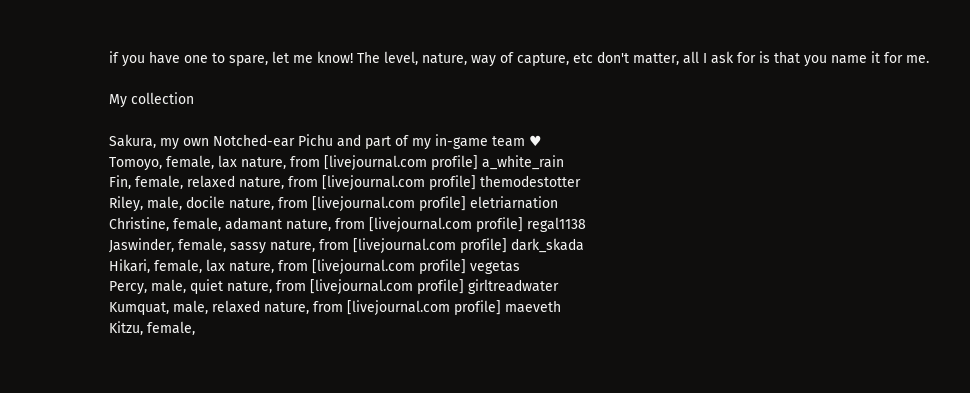if you have one to spare, let me know! The level, nature, way of capture, etc don't matter, all I ask for is that you name it for me.

My collection

Sakura, my own Notched-ear Pichu and part of my in-game team ♥
Tomoyo, female, lax nature, from [livejournal.com profile] a_white_rain
Fin, female, relaxed nature, from [livejournal.com profile] themodestotter
Riley, male, docile nature, from [livejournal.com profile] eletriarnation
Christine, female, adamant nature, from [livejournal.com profile] regal1138
Jaswinder, female, sassy nature, from [livejournal.com profile] dark_skada
Hikari, female, lax nature, from [livejournal.com profile] vegetas
Percy, male, quiet nature, from [livejournal.com profile] girltreadwater
Kumquat, male, relaxed nature, from [livejournal.com profile] maeveth
Kitzu, female,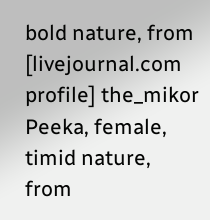bold nature, from [livejournal.com profile] the_mikor
Peeka, female, timid nature, from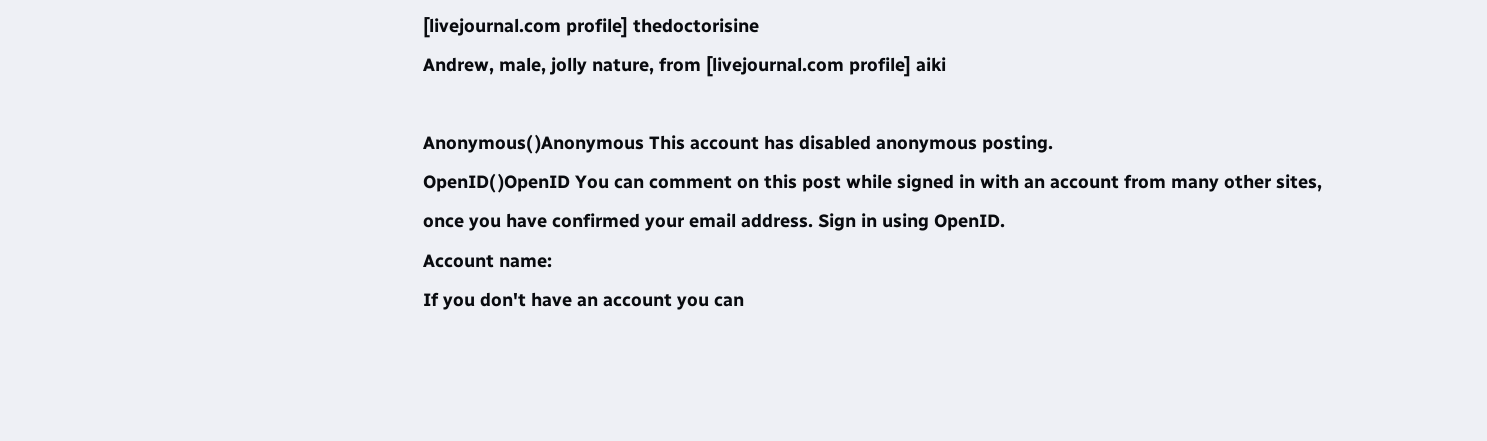[livejournal.com profile] thedoctorisine
Andrew, male, jolly nature, from [livejournal.com profile] aiki

Anonymous( )Anonymous This account has disabled anonymous posting.
OpenID( )OpenID You can comment on this post while signed in with an account from many other sites, once you have confirmed your email address. Sign in using OpenID.
Account name:
If you don't have an account you can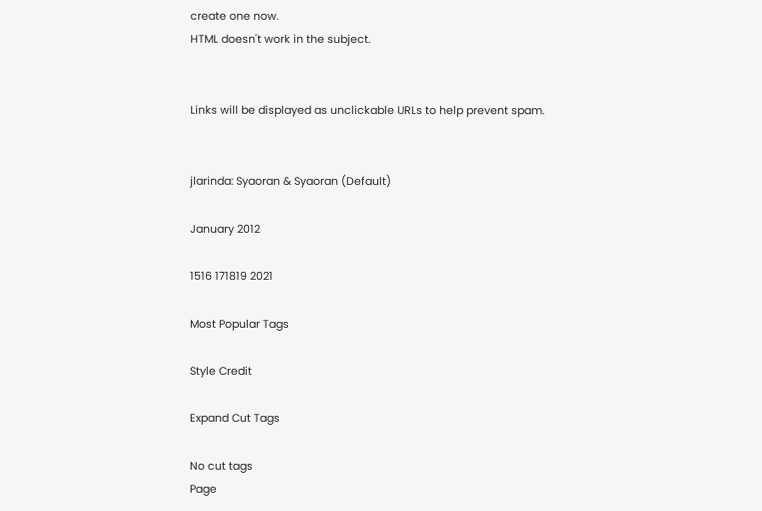create one now.
HTML doesn't work in the subject.


Links will be displayed as unclickable URLs to help prevent spam.


jlarinda: Syaoran & Syaoran (Default)

January 2012

1516 171819 2021

Most Popular Tags

Style Credit

Expand Cut Tags

No cut tags
Page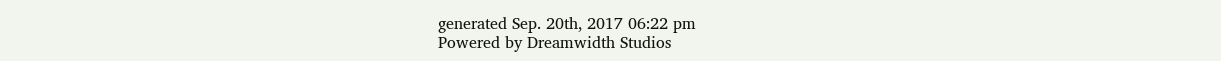generated Sep. 20th, 2017 06:22 pm
Powered by Dreamwidth Studios